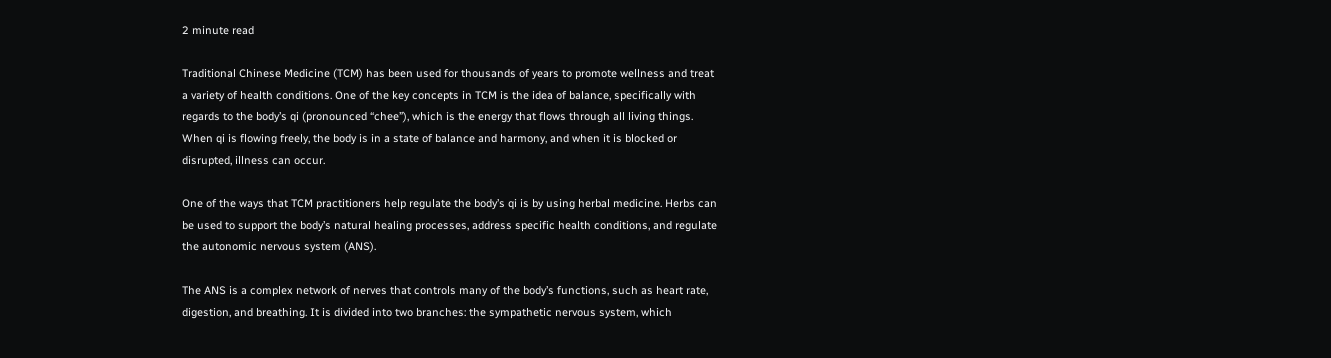2 minute read

Traditional Chinese Medicine (TCM) has been used for thousands of years to promote wellness and treat a variety of health conditions. One of the key concepts in TCM is the idea of balance, specifically with regards to the body’s qi (pronounced “chee”), which is the energy that flows through all living things. When qi is flowing freely, the body is in a state of balance and harmony, and when it is blocked or disrupted, illness can occur.

One of the ways that TCM practitioners help regulate the body’s qi is by using herbal medicine. Herbs can be used to support the body’s natural healing processes, address specific health conditions, and regulate the autonomic nervous system (ANS).

The ANS is a complex network of nerves that controls many of the body’s functions, such as heart rate, digestion, and breathing. It is divided into two branches: the sympathetic nervous system, which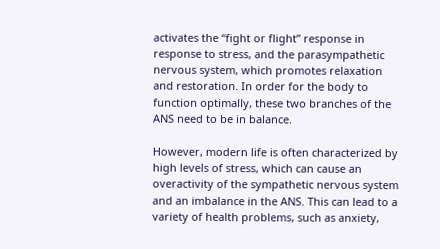activates the “fight or flight” response in response to stress, and the parasympathetic nervous system, which promotes relaxation and restoration. In order for the body to function optimally, these two branches of the ANS need to be in balance.

However, modern life is often characterized by high levels of stress, which can cause an overactivity of the sympathetic nervous system and an imbalance in the ANS. This can lead to a variety of health problems, such as anxiety,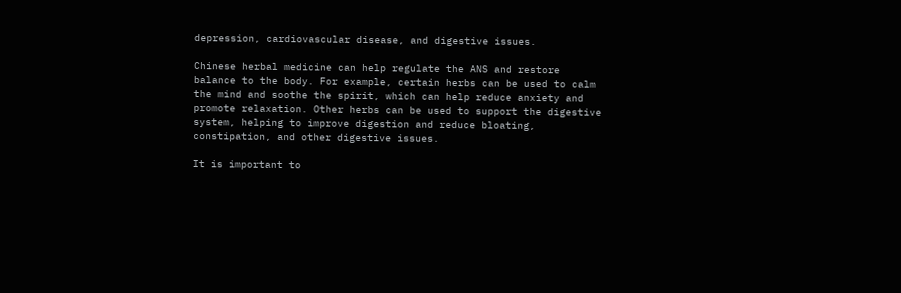depression, cardiovascular disease, and digestive issues.

Chinese herbal medicine can help regulate the ANS and restore balance to the body. For example, certain herbs can be used to calm the mind and soothe the spirit, which can help reduce anxiety and promote relaxation. Other herbs can be used to support the digestive system, helping to improve digestion and reduce bloating, constipation, and other digestive issues.

It is important to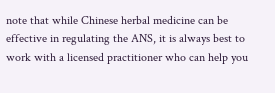note that while Chinese herbal medicine can be effective in regulating the ANS, it is always best to work with a licensed practitioner who can help you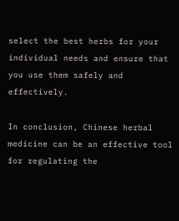select the best herbs for your individual needs and ensure that you use them safely and effectively.

In conclusion, Chinese herbal medicine can be an effective tool for regulating the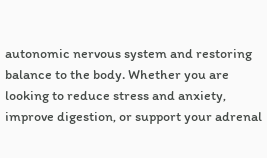autonomic nervous system and restoring balance to the body. Whether you are looking to reduce stress and anxiety, improve digestion, or support your adrenal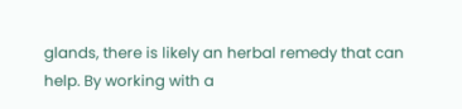glands, there is likely an herbal remedy that can help. By working with a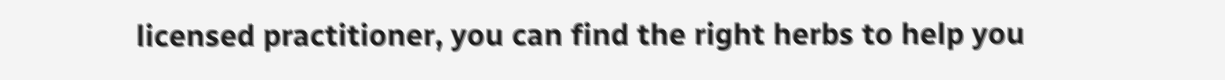licensed practitioner, you can find the right herbs to help you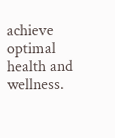achieve optimal health and wellness.